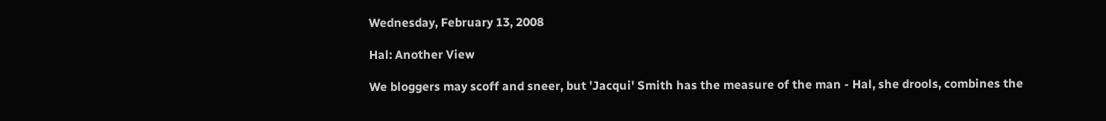Wednesday, February 13, 2008

Hal: Another View

We bloggers may scoff and sneer, but 'Jacqui' Smith has the measure of the man - Hal, she drools, combines the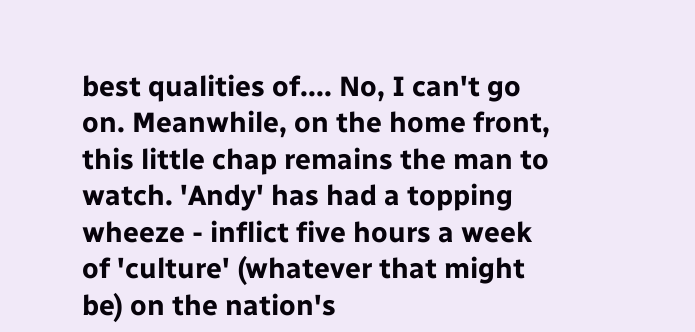best qualities of.... No, I can't go on. Meanwhile, on the home front, this little chap remains the man to watch. 'Andy' has had a topping wheeze - inflict five hours a week of 'culture' (whatever that might be) on the nation's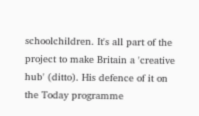schoolchildren. It's all part of the project to make Britain a 'creative hub' (ditto). His defence of it on the Today programme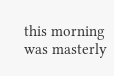this morning was masterly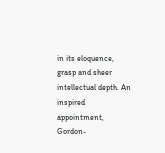in its eloquence, grasp and sheer intellectual depth. An inspired appointment, Gordon-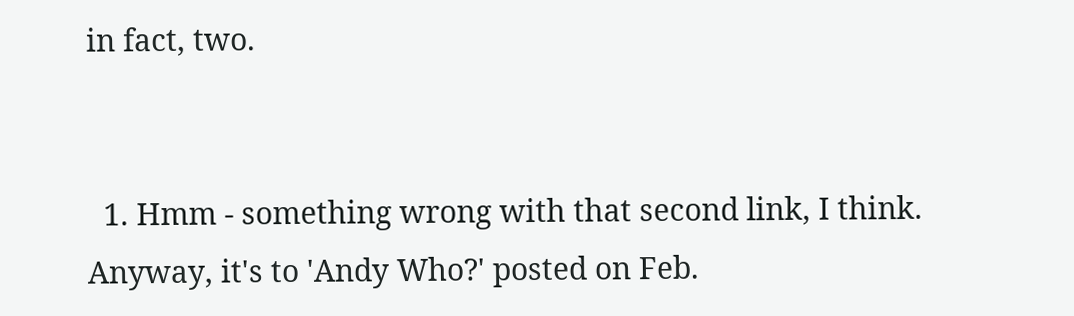in fact, two.


  1. Hmm - something wrong with that second link, I think. Anyway, it's to 'Andy Who?' posted on Feb.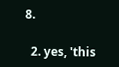8.

  2. yes, 'this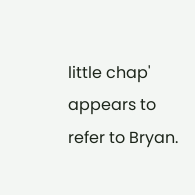little chap' appears to refer to Bryan.